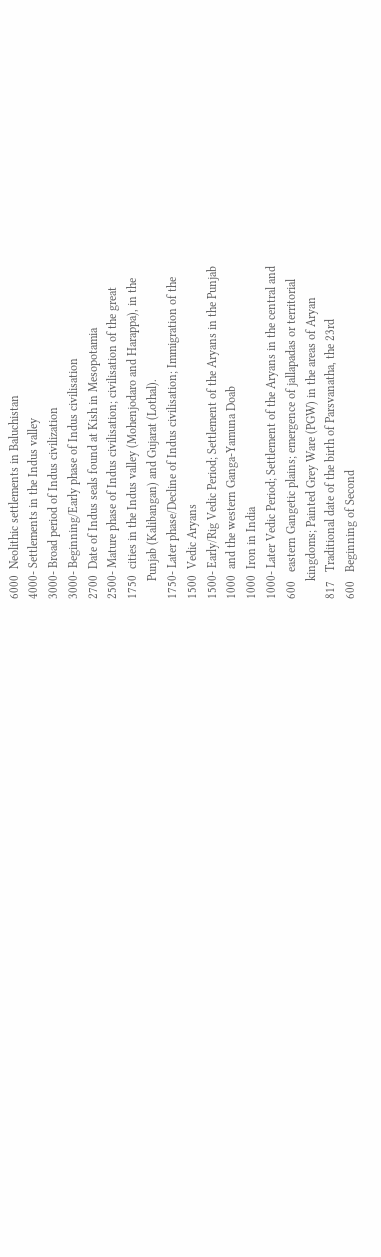6000  Neolithic settlements in Baluchistan
4000- Settlements in the Indus valley
3000- Broad period of Indus civilization
3000- Beginning/Early phase of Indus civilisation
2700  Date of Indus seals found at Kish in Mesopotamia
2500- Mature phase of Indus civilisation; civilisation of the great
1750  cities in the Indus valley (Mohenjodaro and Harappa), in the
      Punjab (Kalibangan) and Gujarat (Lothal).
1750- Later phase/Decline of Indus civilisation; Immigration of the
1500  Vedic Aryans
1500- Early/Rig Vedic Period; Settlement of the Aryans in the Punjab
1000  and the western Ganga-Yamuna Doab
1000  Iron in India
1000- Later Vedic Period; Settlement of the Aryans in the central and
600   eastern Gangetic plains; emergence of jallapadas or territorial
      kingdoms; Painted Grey Ware (PGW) in the areas of Aryan
817   Traditional date of the birth of Parsvanatha, the 23rd
600   Beginning of Second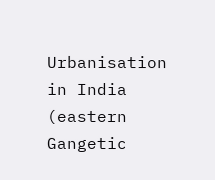Urbanisation in India (eastern Gangetic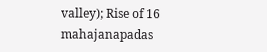valley); Rise of 16 mahajanapadas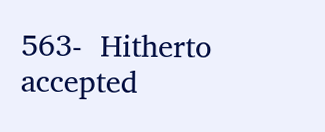563-  Hitherto accepted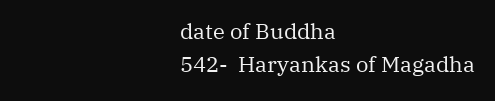date of Buddha
542-  Haryankas of Magadha